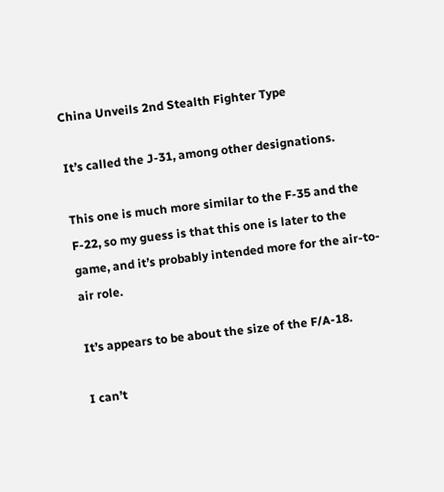China Unveils 2nd Stealth Fighter Type

It’s called the J-31, among other designations.

This one is much more similar to the F-35 and the F-22, so my guess is that this one is later to the game, and it’s probably intended more for the air-to-air role.

It’s appears to be about the size of the F/A-18.

I can’t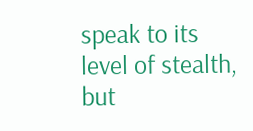speak to its level of stealth, but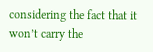considering the fact that it won’t carry the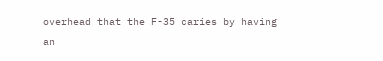overhead that the F-35 caries by having an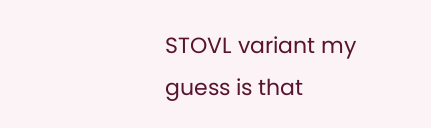STOVL variant my guess is that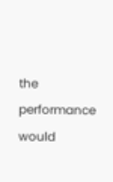the performance would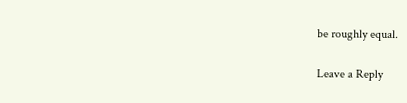be roughly equal.

Leave a Reply